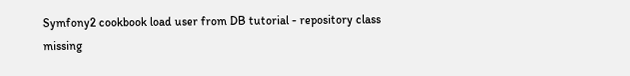Symfony2 cookbook load user from DB tutorial - repository class missing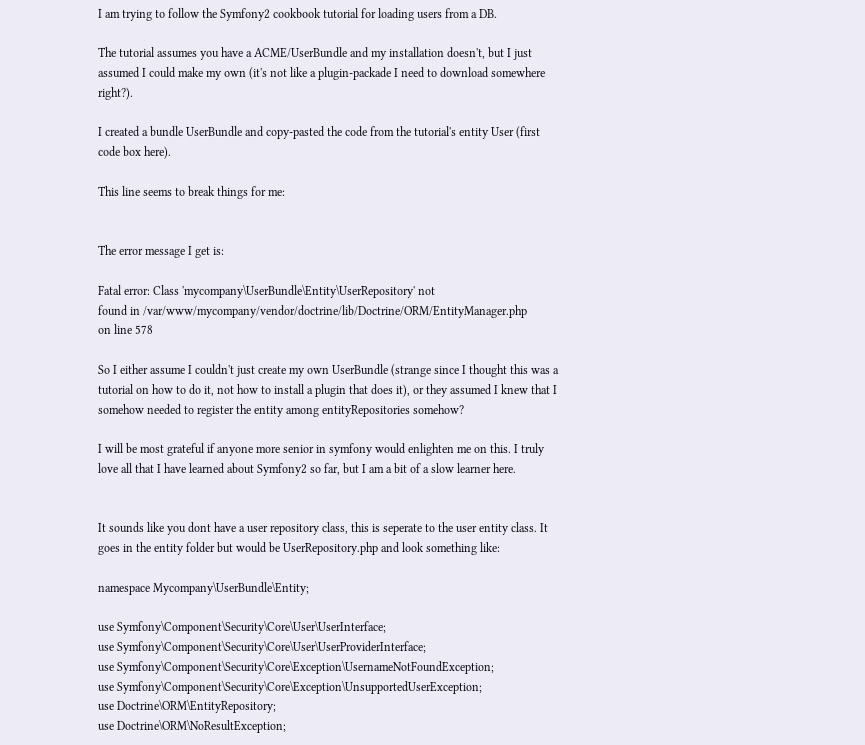I am trying to follow the Symfony2 cookbook tutorial for loading users from a DB.

The tutorial assumes you have a ACME/UserBundle and my installation doesn't, but I just assumed I could make my own (it's not like a plugin-packade I need to download somewhere right?).

I created a bundle UserBundle and copy-pasted the code from the tutorial's entity User (first code box here).

This line seems to break things for me:


The error message I get is:

Fatal error: Class 'mycompany\UserBundle\Entity\UserRepository' not
found in /var/www/mycompany/vendor/doctrine/lib/Doctrine/ORM/EntityManager.php
on line 578

So I either assume I couldn't just create my own UserBundle (strange since I thought this was a tutorial on how to do it, not how to install a plugin that does it), or they assumed I knew that I somehow needed to register the entity among entityRepositories somehow?

I will be most grateful if anyone more senior in symfony would enlighten me on this. I truly love all that I have learned about Symfony2 so far, but I am a bit of a slow learner here.


It sounds like you dont have a user repository class, this is seperate to the user entity class. It goes in the entity folder but would be UserRepository.php and look something like:

namespace Mycompany\UserBundle\Entity;

use Symfony\Component\Security\Core\User\UserInterface;
use Symfony\Component\Security\Core\User\UserProviderInterface;
use Symfony\Component\Security\Core\Exception\UsernameNotFoundException;
use Symfony\Component\Security\Core\Exception\UnsupportedUserException;
use Doctrine\ORM\EntityRepository;
use Doctrine\ORM\NoResultException;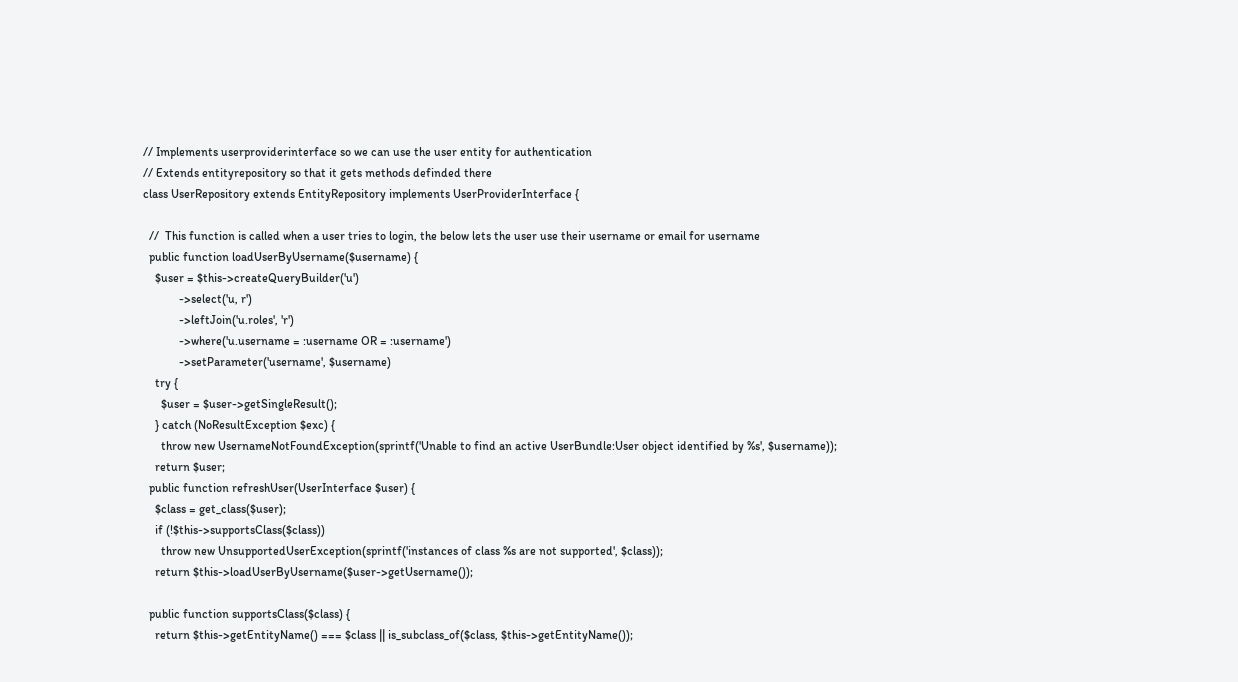// Implements userproviderinterface so we can use the user entity for authentication
// Extends entityrepository so that it gets methods definded there
class UserRepository extends EntityRepository implements UserProviderInterface {

  //  This function is called when a user tries to login, the below lets the user use their username or email for username
  public function loadUserByUsername($username) {
    $user = $this->createQueryBuilder('u')
            ->select('u, r')
            ->leftJoin('u.roles', 'r')
            ->where('u.username = :username OR = :username')
            ->setParameter('username', $username)
    try {
      $user = $user->getSingleResult();
    } catch (NoResultException $exc) {
      throw new UsernameNotFoundException(sprintf('Unable to find an active UserBundle:User object identified by %s', $username));
    return $user;
  public function refreshUser(UserInterface $user) {
    $class = get_class($user);
    if (!$this->supportsClass($class))
      throw new UnsupportedUserException(sprintf('instances of class %s are not supported', $class));
    return $this->loadUserByUsername($user->getUsername());

  public function supportsClass($class) {
    return $this->getEntityName() === $class || is_subclass_of($class, $this->getEntityName());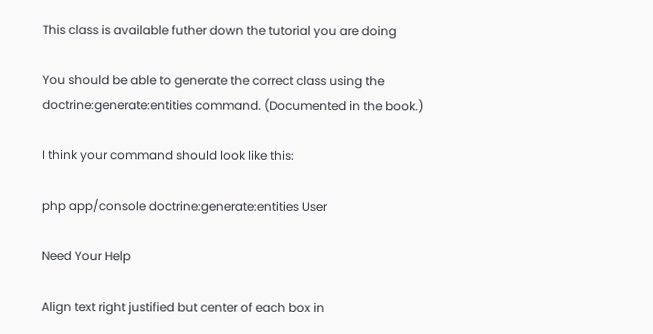This class is available futher down the tutorial you are doing

You should be able to generate the correct class using the doctrine:generate:entities command. (Documented in the book.)

I think your command should look like this:

php app/console doctrine:generate:entities User

Need Your Help

Align text right justified but center of each box in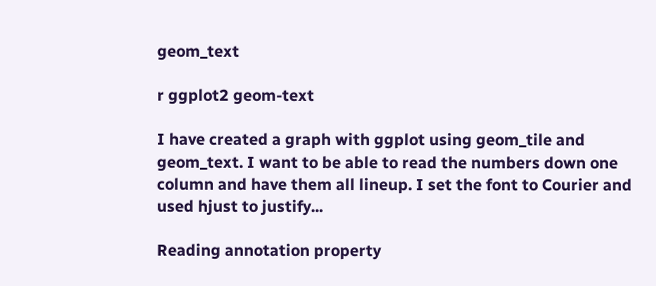geom_text

r ggplot2 geom-text

I have created a graph with ggplot using geom_tile and geom_text. I want to be able to read the numbers down one column and have them all lineup. I set the font to Courier and used hjust to justify...

Reading annotation property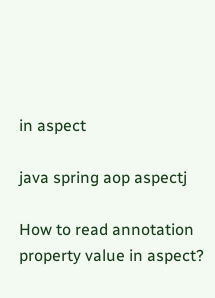in aspect

java spring aop aspectj

How to read annotation property value in aspect?